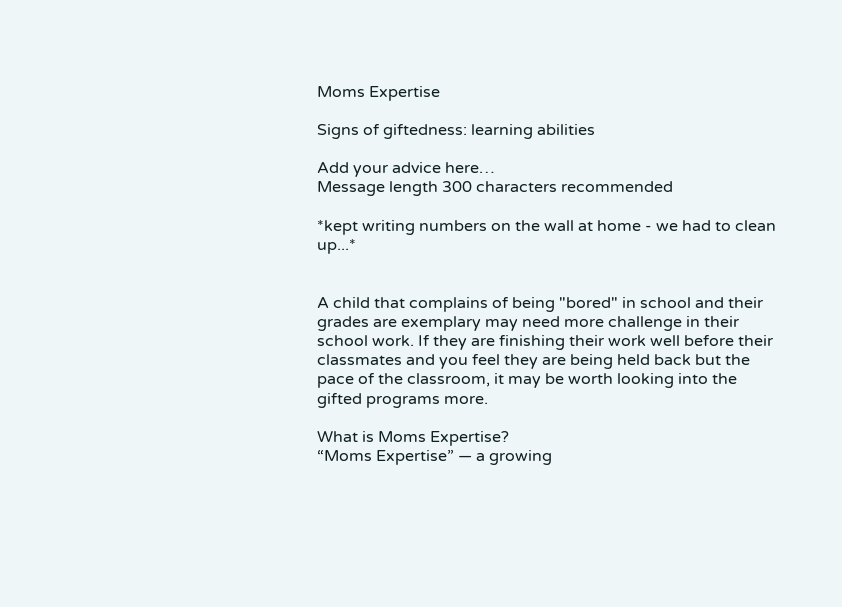Moms Expertise

Signs of giftedness: learning abilities

Add your advice here…
Message length 300 characters recommended

*kept writing numbers on the wall at home - we had to clean up...*


A child that complains of being "bored" in school and their grades are exemplary may need more challenge in their school work. If they are finishing their work well before their classmates and you feel they are being held back but the pace of the classroom, it may be worth looking into the gifted programs more.

What is Moms Expertise?
“Moms Expertise” — a growing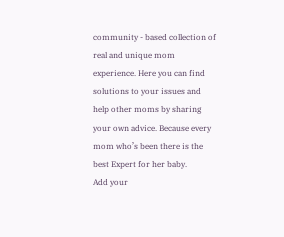community - based collection of real and unique mom experience. Here you can find solutions to your issues and help other moms by sharing your own advice. Because every mom who’s been there is the best Expert for her baby.
Add your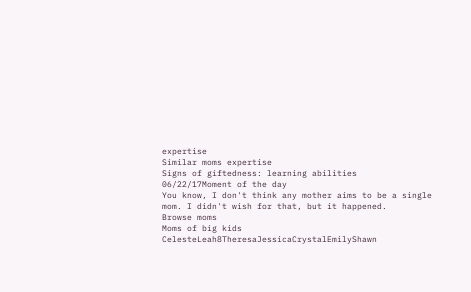expertise
Similar moms expertise
Signs of giftedness: learning abilities
06/22/17Moment of the day
You know, I don't think any mother aims to be a single mom. I didn't wish for that, but it happened.
Browse moms
Moms of big kids
CelesteLeah8TheresaJessicaCrystalEmilyShawn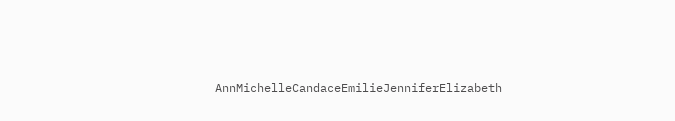AnnMichelleCandaceEmilieJenniferElizabeth